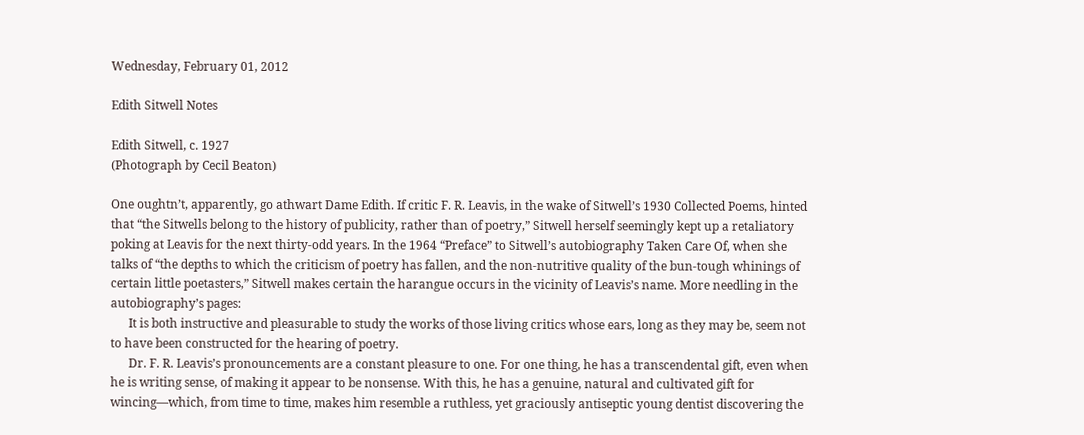Wednesday, February 01, 2012

Edith Sitwell Notes

Edith Sitwell, c. 1927
(Photograph by Cecil Beaton)

One oughtn’t, apparently, go athwart Dame Edith. If critic F. R. Leavis, in the wake of Sitwell’s 1930 Collected Poems, hinted that “the Sitwells belong to the history of publicity, rather than of poetry,” Sitwell herself seemingly kept up a retaliatory poking at Leavis for the next thirty-odd years. In the 1964 “Preface” to Sitwell’s autobiography Taken Care Of, when she talks of “the depths to which the criticism of poetry has fallen, and the non-nutritive quality of the bun-tough whinings of certain little poetasters,” Sitwell makes certain the harangue occurs in the vicinity of Leavis’s name. More needling in the autobiography’s pages:
      It is both instructive and pleasurable to study the works of those living critics whose ears, long as they may be, seem not to have been constructed for the hearing of poetry.
      Dr. F. R. Leavis’s pronouncements are a constant pleasure to one. For one thing, he has a transcendental gift, even when he is writing sense, of making it appear to be nonsense. With this, he has a genuine, natural and cultivated gift for wincing—which, from time to time, makes him resemble a ruthless, yet graciously antiseptic young dentist discovering the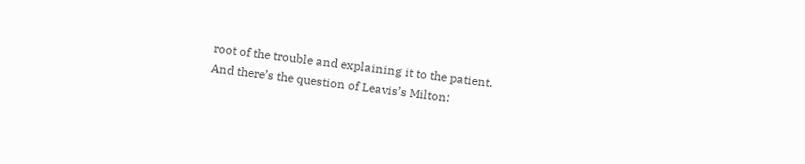root of the trouble and explaining it to the patient.
And there’s the question of Leavis’s Milton: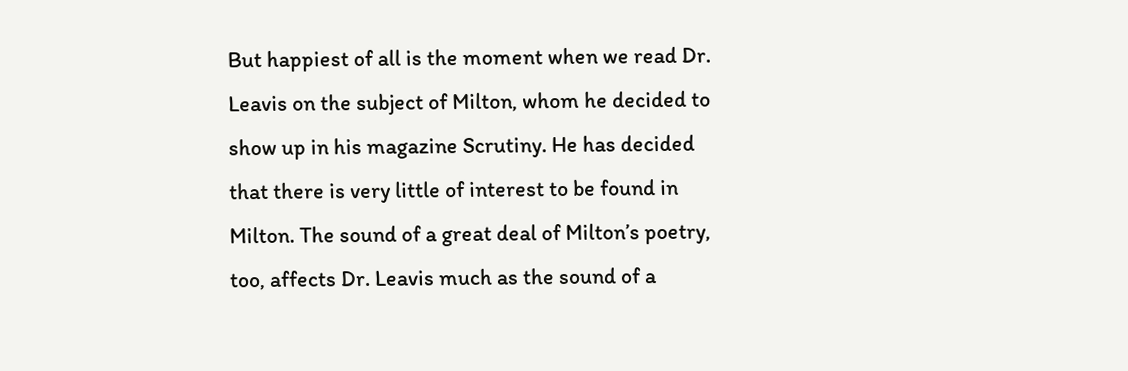But happiest of all is the moment when we read Dr. Leavis on the subject of Milton, whom he decided to show up in his magazine Scrutiny. He has decided that there is very little of interest to be found in Milton. The sound of a great deal of Milton’s poetry, too, affects Dr. Leavis much as the sound of a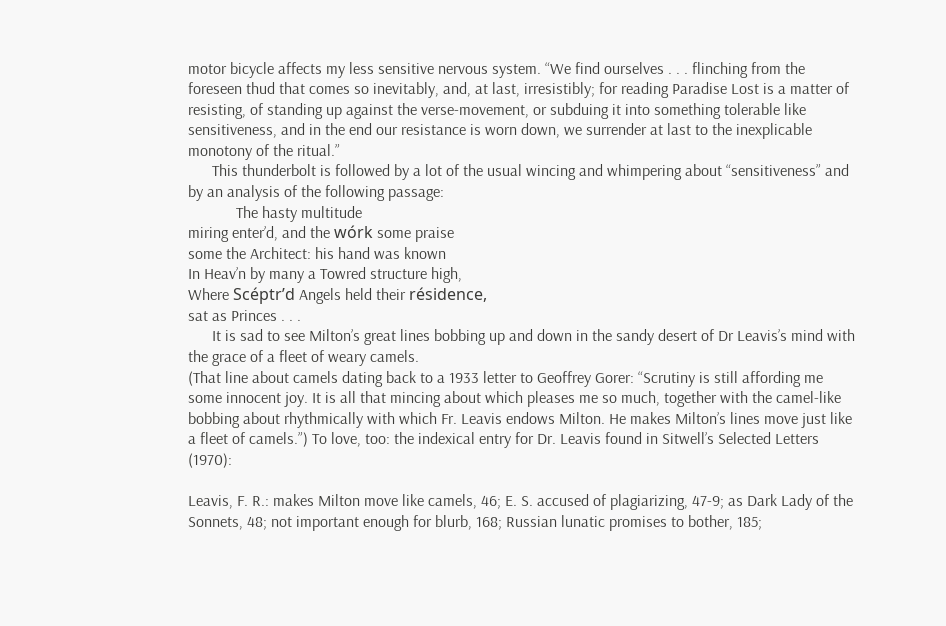motor bicycle affects my less sensitive nervous system. “We find ourselves . . . flinching from the foreseen thud that comes so inevitably, and, at last, irresistibly; for reading Paradise Lost is a matter of resisting, of standing up against the verse-movement, or subduing it into something tolerable like sensitiveness, and in the end our resistance is worn down, we surrender at last to the inexplicable monotony of the ritual.”
      This thunderbolt is followed by a lot of the usual wincing and whimpering about “sensitiveness” and by an analysis of the following passage:
            The hasty multitude
miring enter’d, and the wórk some praise
some the Architect: his hand was known
In Heav’n by many a Towred structure high,
Where Scéptr’d Angels held their résidence,
sat as Princes . . .
      It is sad to see Milton’s great lines bobbing up and down in the sandy desert of Dr Leavis’s mind with the grace of a fleet of weary camels.
(That line about camels dating back to a 1933 letter to Geoffrey Gorer: “Scrutiny is still affording me some innocent joy. It is all that mincing about which pleases me so much, together with the camel-like bobbing about rhythmically with which Fr. Leavis endows Milton. He makes Milton’s lines move just like a fleet of camels.”) To love, too: the indexical entry for Dr. Leavis found in Sitwell’s Selected Letters (1970):

Leavis, F. R.: makes Milton move like camels, 46; E. S. accused of plagiarizing, 47-9; as Dark Lady of the Sonnets, 48; not important enough for blurb, 168; Russian lunatic promises to bother, 185;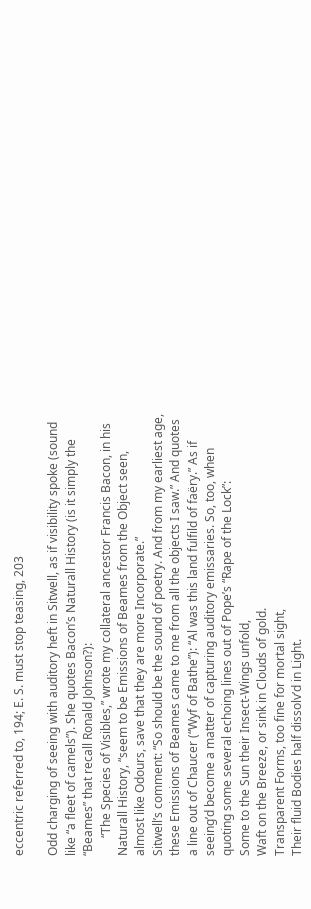eccentric referred to, 194; E. S. must stop teasing, 203

Odd charging of seeing with auditory heft in Sitwell, as if visibility spoke (sound like “a fleet of camels”). She quotes Bacon’s Naturall History (is it simply the “Beames” that recall Ronald Johnson?):
      “The Species of Visibles,” wrote my collateral ancestor Francis Bacon, in his Naturall History, “seem to be Emissions of Beames from the Object seen, almost like Odours, save that they are more Incorporate.”
Sitwell’s comment: “So should be the sound of poetry. And from my earliest age, these Emissions of Beames came to me from all the objects I saw.” And quotes a line out of Chaucer (“Wyf of Bathe”): “Al was this land fulfild of faëry.” As if seeing’d become a matter of capturing auditory emissaries. So, too, when quoting some several echoing lines out of Pope’s “Rape of the Lock”:
Some to the Sun their Insect-Wings unfold,
Waft on the Breeze, or sink in Clouds of gold.
Transparent Forms, too fine for mortal sight,
Their fluid Bodies half dissolv’d in Light.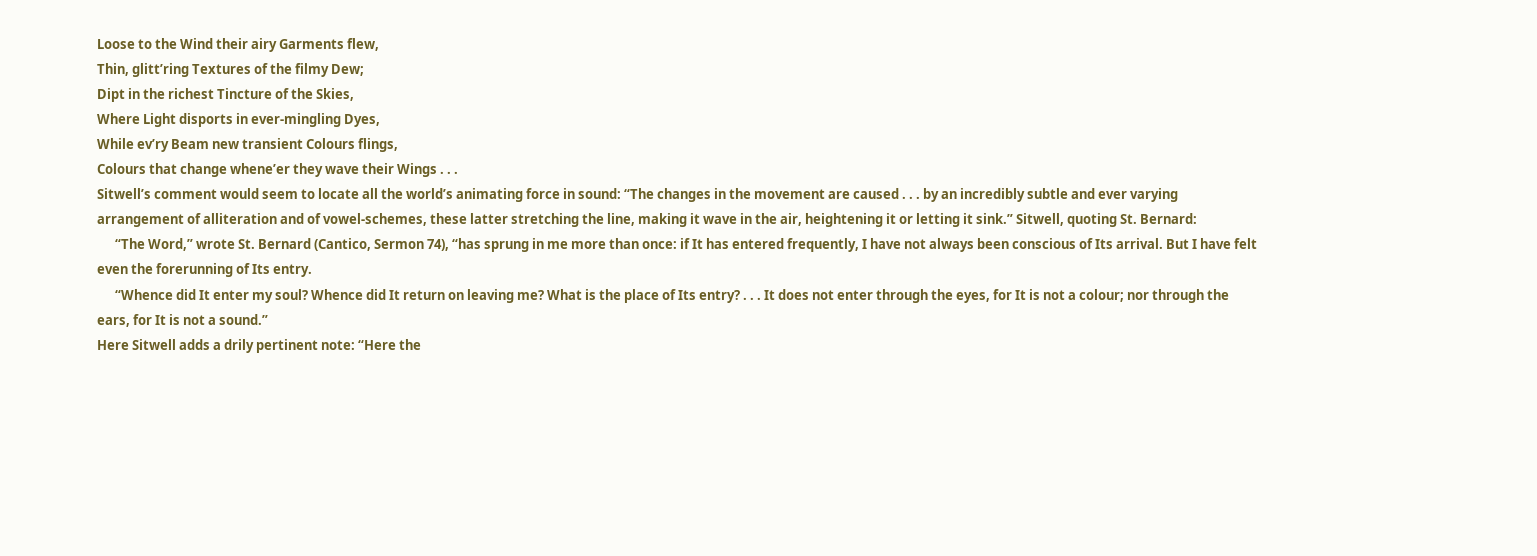Loose to the Wind their airy Garments flew,
Thin, glitt’ring Textures of the filmy Dew;
Dipt in the richest Tincture of the Skies,
Where Light disports in ever-mingling Dyes,
While ev’ry Beam new transient Colours flings,
Colours that change whene’er they wave their Wings . . .
Sitwell’s comment would seem to locate all the world’s animating force in sound: “The changes in the movement are caused . . . by an incredibly subtle and ever varying arrangement of alliteration and of vowel-schemes, these latter stretching the line, making it wave in the air, heightening it or letting it sink.” Sitwell, quoting St. Bernard:
      “The Word,” wrote St. Bernard (Cantico, Sermon 74), “has sprung in me more than once: if It has entered frequently, I have not always been conscious of Its arrival. But I have felt even the forerunning of Its entry.
      “Whence did It enter my soul? Whence did It return on leaving me? What is the place of Its entry? . . . It does not enter through the eyes, for It is not a colour; nor through the ears, for It is not a sound.”
Here Sitwell adds a drily pertinent note: “Here the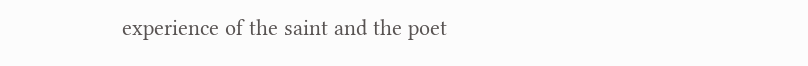experience of the saint and the poet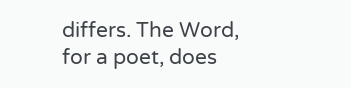differs. The Word, for a poet, does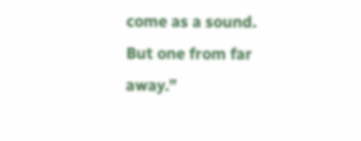come as a sound. But one from far away.”